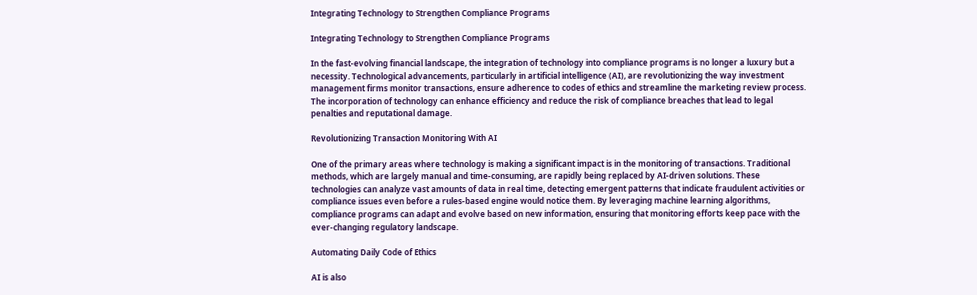Integrating Technology to Strengthen Compliance Programs

Integrating Technology to Strengthen Compliance Programs

In the fast-evolving financial landscape, the integration of technology into compliance programs is no longer a luxury but a necessity. Technological advancements, particularly in artificial intelligence (AI), are revolutionizing the way investment management firms monitor transactions, ensure adherence to codes of ethics and streamline the marketing review process. The incorporation of technology can enhance efficiency and reduce the risk of compliance breaches that lead to legal penalties and reputational damage.

Revolutionizing Transaction Monitoring With AI

One of the primary areas where technology is making a significant impact is in the monitoring of transactions. Traditional methods, which are largely manual and time-consuming, are rapidly being replaced by AI-driven solutions. These technologies can analyze vast amounts of data in real time, detecting emergent patterns that indicate fraudulent activities or compliance issues even before a rules-based engine would notice them. By leveraging machine learning algorithms, compliance programs can adapt and evolve based on new information, ensuring that monitoring efforts keep pace with the ever-changing regulatory landscape.

Automating Daily Code of Ethics

AI is also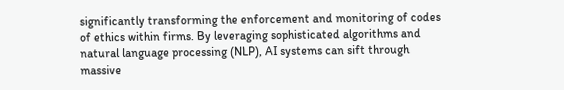significantly transforming the enforcement and monitoring of codes of ethics within firms. By leveraging sophisticated algorithms and natural language processing (NLP), AI systems can sift through massive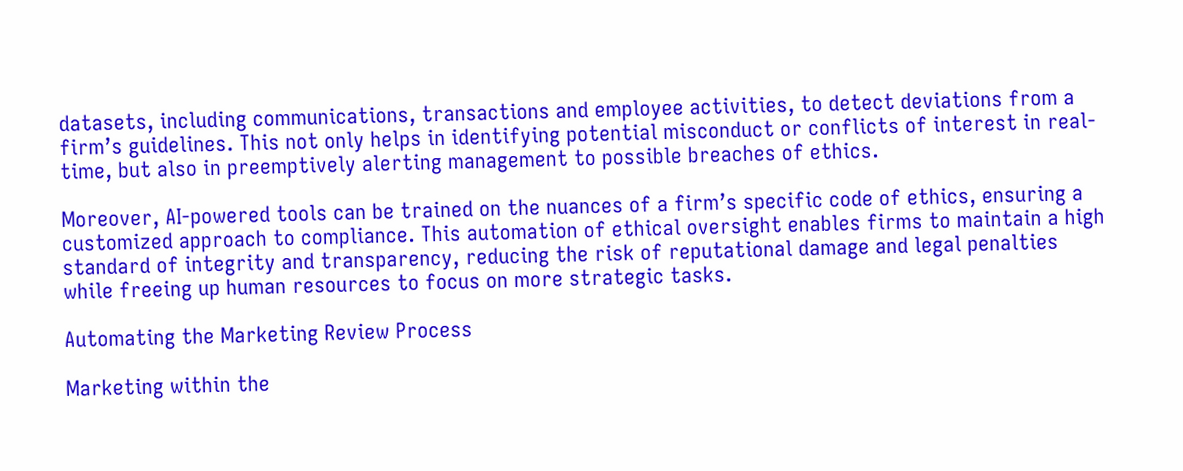datasets, including communications, transactions and employee activities, to detect deviations from a firm’s guidelines. This not only helps in identifying potential misconduct or conflicts of interest in real-time, but also in preemptively alerting management to possible breaches of ethics.

Moreover, AI-powered tools can be trained on the nuances of a firm’s specific code of ethics, ensuring a customized approach to compliance. This automation of ethical oversight enables firms to maintain a high standard of integrity and transparency, reducing the risk of reputational damage and legal penalties while freeing up human resources to focus on more strategic tasks.

Automating the Marketing Review Process

Marketing within the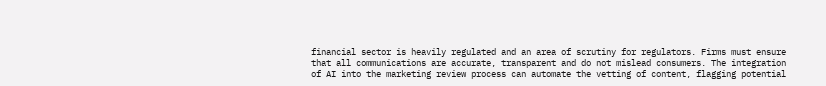financial sector is heavily regulated and an area of scrutiny for regulators. Firms must ensure that all communications are accurate, transparent and do not mislead consumers. The integration of AI into the marketing review process can automate the vetting of content, flagging potential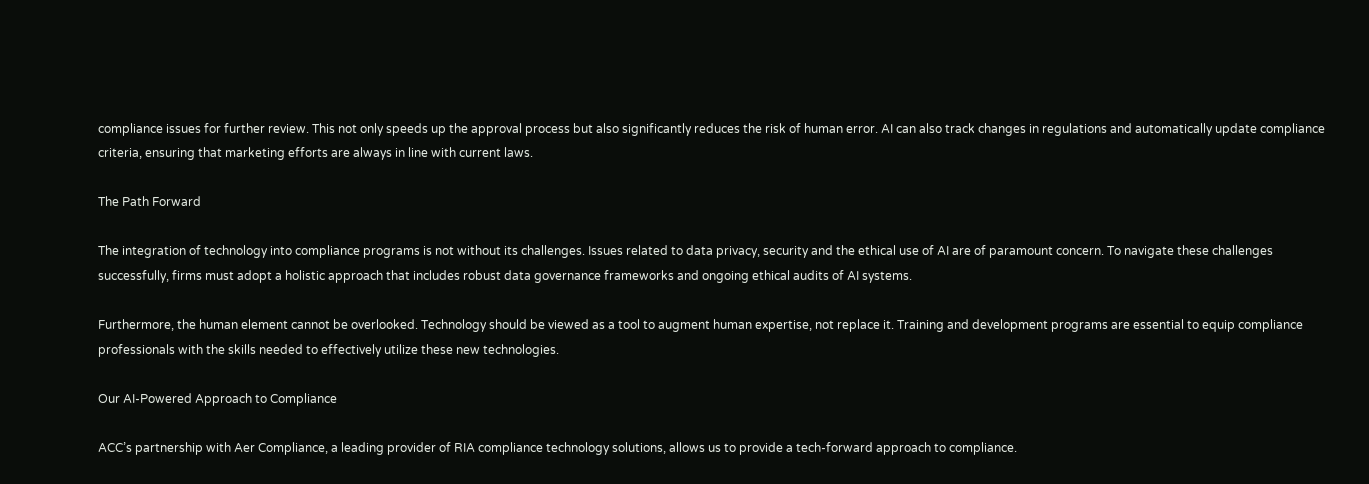compliance issues for further review. This not only speeds up the approval process but also significantly reduces the risk of human error. AI can also track changes in regulations and automatically update compliance criteria, ensuring that marketing efforts are always in line with current laws.

The Path Forward

The integration of technology into compliance programs is not without its challenges. Issues related to data privacy, security and the ethical use of AI are of paramount concern. To navigate these challenges successfully, firms must adopt a holistic approach that includes robust data governance frameworks and ongoing ethical audits of AI systems.

Furthermore, the human element cannot be overlooked. Technology should be viewed as a tool to augment human expertise, not replace it. Training and development programs are essential to equip compliance professionals with the skills needed to effectively utilize these new technologies.

Our AI-Powered Approach to Compliance

ACC’s partnership with Aer Compliance, a leading provider of RIA compliance technology solutions, allows us to provide a tech-forward approach to compliance.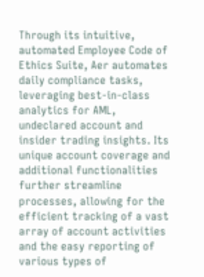Through its intuitive, automated Employee Code of Ethics Suite, Aer automates daily compliance tasks, leveraging best-in-class analytics for AML, undeclared account and insider trading insights. Its unique account coverage and additional functionalities further streamline processes, allowing for the efficient tracking of a vast array of account activities and the easy reporting of various types of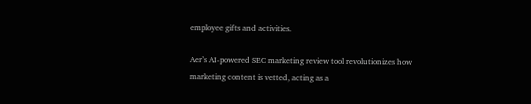employee gifts and activities.

Aer’s AI-powered SEC marketing review tool revolutionizes how marketing content is vetted, acting as a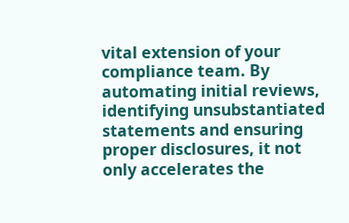vital extension of your compliance team. By automating initial reviews, identifying unsubstantiated statements and ensuring proper disclosures, it not only accelerates the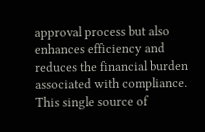approval process but also enhances efficiency and reduces the financial burden associated with compliance. This single source of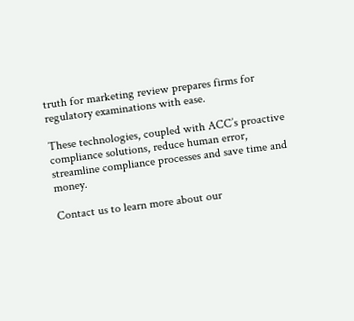truth for marketing review prepares firms for regulatory examinations with ease.

These technologies, coupled with ACC’s proactive compliance solutions, reduce human error, streamline compliance processes and save time and money.

Contact us to learn more about our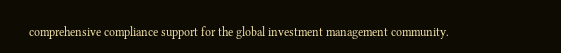comprehensive compliance support for the global investment management community.